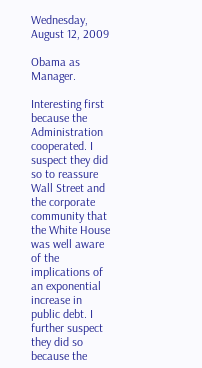Wednesday, August 12, 2009

Obama as Manager.

Interesting first because the Administration cooperated. I suspect they did so to reassure Wall Street and the corporate community that the White House was well aware of the implications of an exponential increase in public debt. I further suspect they did so because the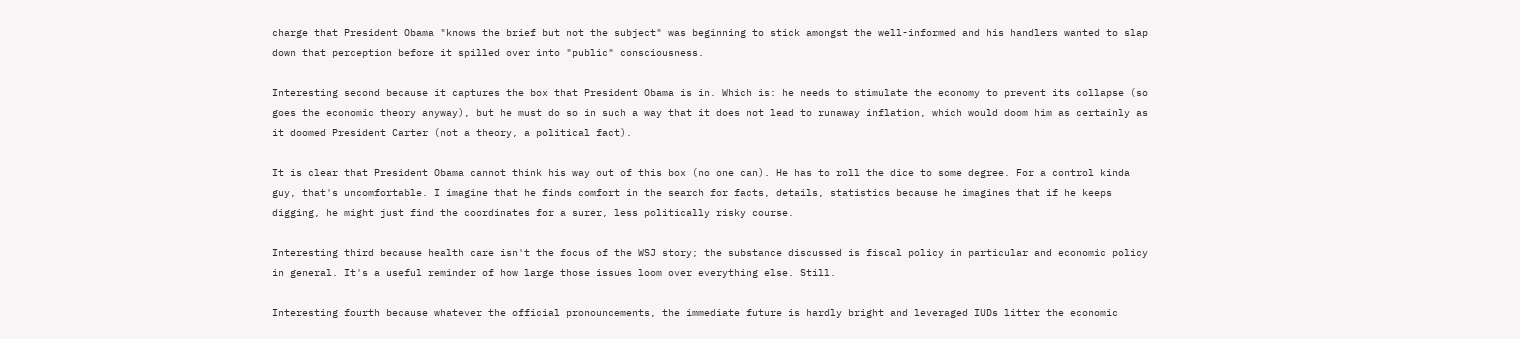charge that President Obama "knows the brief but not the subject" was beginning to stick amongst the well-informed and his handlers wanted to slap down that perception before it spilled over into "public" consciousness.

Interesting second because it captures the box that President Obama is in. Which is: he needs to stimulate the economy to prevent its collapse (so goes the economic theory anyway), but he must do so in such a way that it does not lead to runaway inflation, which would doom him as certainly as it doomed President Carter (not a theory, a political fact).

It is clear that President Obama cannot think his way out of this box (no one can). He has to roll the dice to some degree. For a control kinda guy, that's uncomfortable. I imagine that he finds comfort in the search for facts, details, statistics because he imagines that if he keeps digging, he might just find the coordinates for a surer, less politically risky course.

Interesting third because health care isn't the focus of the WSJ story; the substance discussed is fiscal policy in particular and economic policy in general. It's a useful reminder of how large those issues loom over everything else. Still.

Interesting fourth because whatever the official pronouncements, the immediate future is hardly bright and leveraged IUDs litter the economic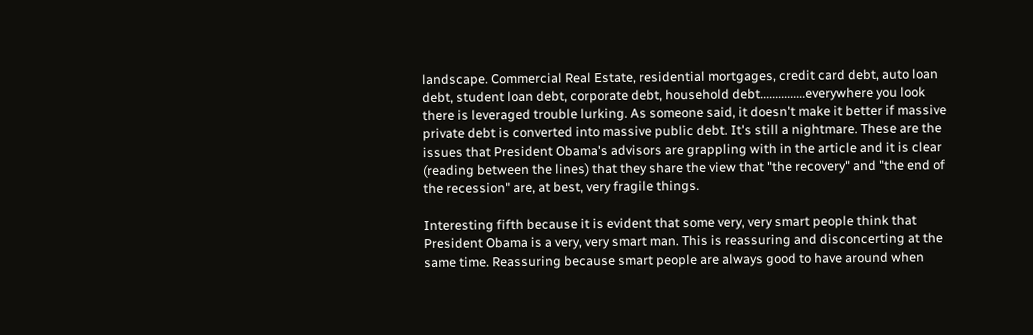landscape. Commercial Real Estate, residential mortgages, credit card debt, auto loan debt, student loan debt, corporate debt, household debt...............everywhere you look there is leveraged trouble lurking. As someone said, it doesn't make it better if massive private debt is converted into massive public debt. It's still a nightmare. These are the issues that President Obama's advisors are grappling with in the article and it is clear (reading between the lines) that they share the view that "the recovery" and "the end of the recession" are, at best, very fragile things.

Interesting fifth because it is evident that some very, very smart people think that President Obama is a very, very smart man. This is reassuring and disconcerting at the same time. Reassuring because smart people are always good to have around when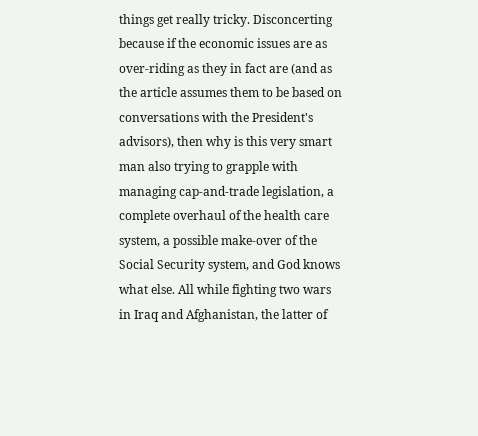things get really tricky. Disconcerting because if the economic issues are as over-riding as they in fact are (and as the article assumes them to be based on conversations with the President's advisors), then why is this very smart man also trying to grapple with managing cap-and-trade legislation, a complete overhaul of the health care system, a possible make-over of the Social Security system, and God knows what else. All while fighting two wars in Iraq and Afghanistan, the latter of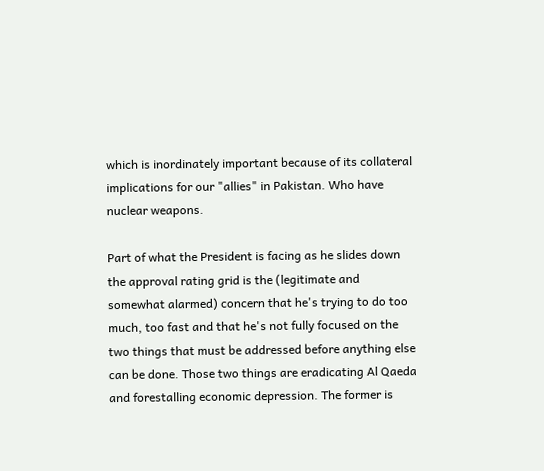which is inordinately important because of its collateral implications for our "allies" in Pakistan. Who have nuclear weapons.

Part of what the President is facing as he slides down the approval rating grid is the (legitimate and somewhat alarmed) concern that he's trying to do too much, too fast and that he's not fully focused on the two things that must be addressed before anything else can be done. Those two things are eradicating Al Qaeda and forestalling economic depression. The former is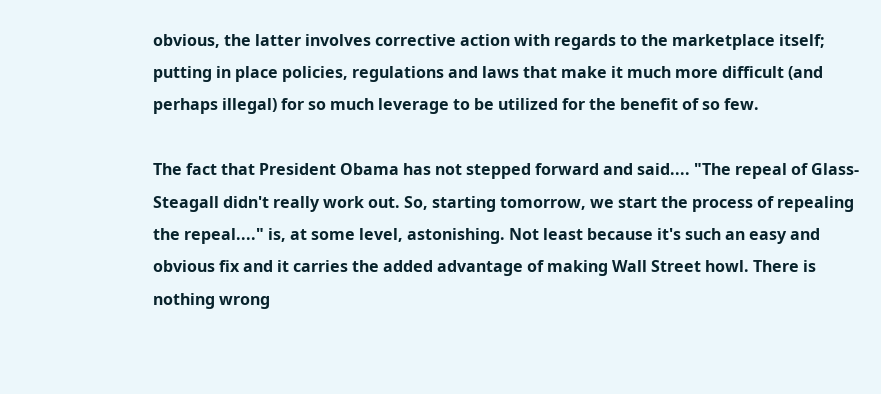obvious, the latter involves corrective action with regards to the marketplace itself; putting in place policies, regulations and laws that make it much more difficult (and perhaps illegal) for so much leverage to be utilized for the benefit of so few.

The fact that President Obama has not stepped forward and said.... "The repeal of Glass-Steagall didn't really work out. So, starting tomorrow, we start the process of repealing the repeal...." is, at some level, astonishing. Not least because it's such an easy and obvious fix and it carries the added advantage of making Wall Street howl. There is nothing wrong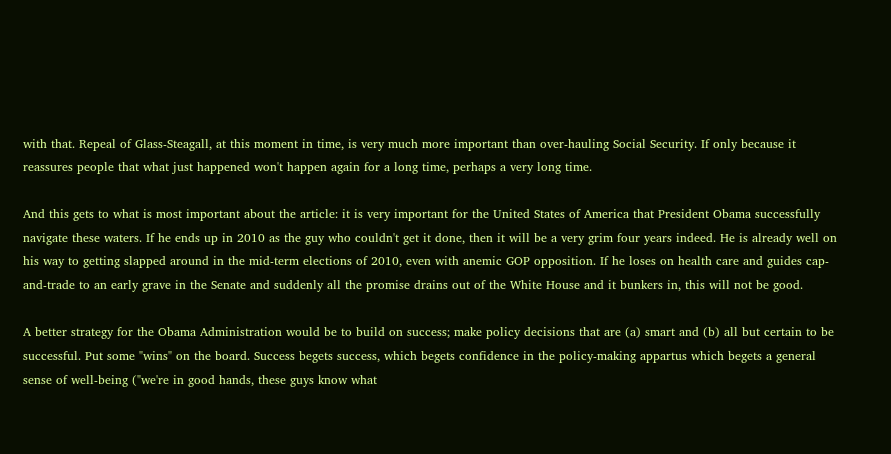with that. Repeal of Glass-Steagall, at this moment in time, is very much more important than over-hauling Social Security. If only because it reassures people that what just happened won't happen again for a long time, perhaps a very long time.

And this gets to what is most important about the article: it is very important for the United States of America that President Obama successfully navigate these waters. If he ends up in 2010 as the guy who couldn't get it done, then it will be a very grim four years indeed. He is already well on his way to getting slapped around in the mid-term elections of 2010, even with anemic GOP opposition. If he loses on health care and guides cap-and-trade to an early grave in the Senate and suddenly all the promise drains out of the White House and it bunkers in, this will not be good.

A better strategy for the Obama Administration would be to build on success; make policy decisions that are (a) smart and (b) all but certain to be successful. Put some "wins" on the board. Success begets success, which begets confidence in the policy-making appartus which begets a general sense of well-being ("we're in good hands, these guys know what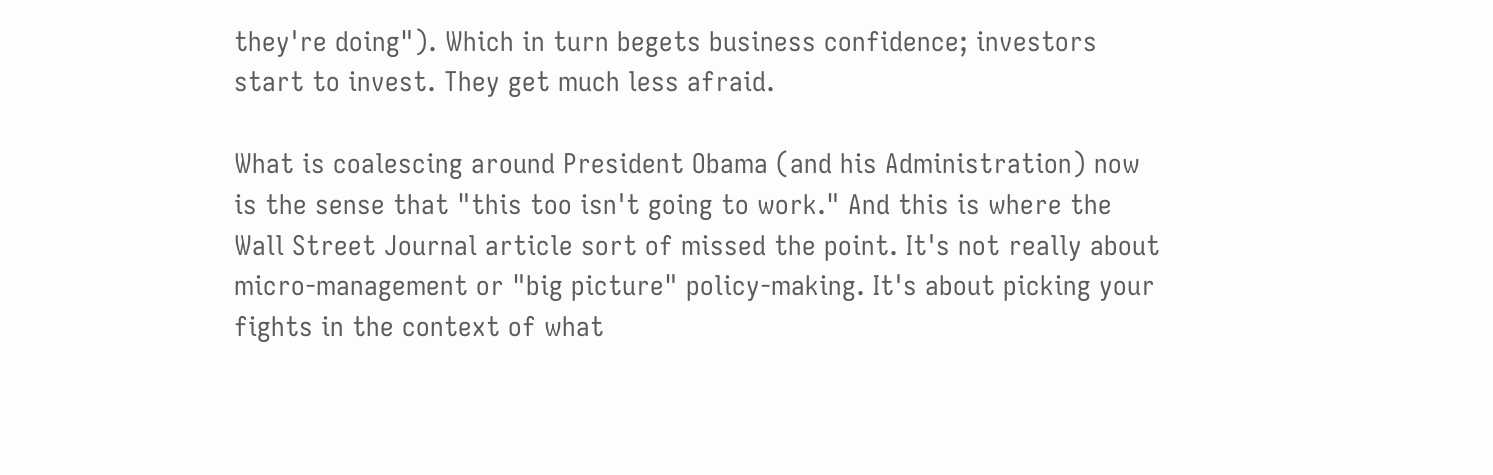they're doing"). Which in turn begets business confidence; investors start to invest. They get much less afraid.

What is coalescing around President Obama (and his Administration) now is the sense that "this too isn't going to work." And this is where the Wall Street Journal article sort of missed the point. It's not really about micro-management or "big picture" policy-making. It's about picking your fights in the context of what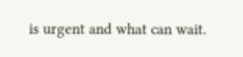is urgent and what can wait.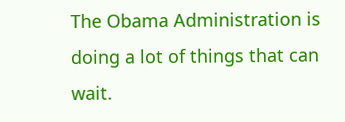The Obama Administration is doing a lot of things that can wait.